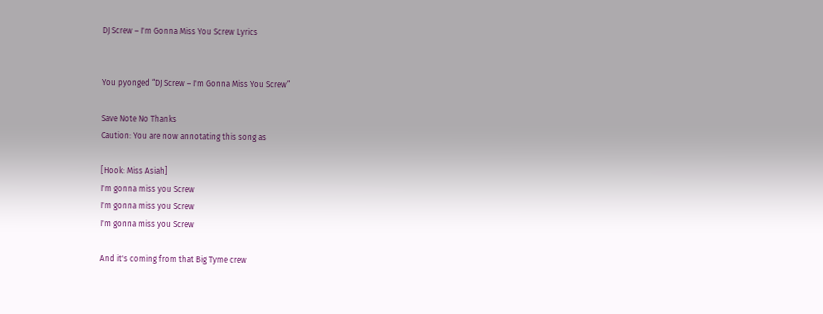DJ Screw – I'm Gonna Miss You Screw Lyrics


You pyonged “DJ Screw – I'm Gonna Miss You Screw”

Save Note No Thanks
Caution: You are now annotating this song as

[Hook: Miss Asiah]
I'm gonna miss you Screw
I'm gonna miss you Screw
I'm gonna miss you Screw

And it's coming from that Big Tyme crew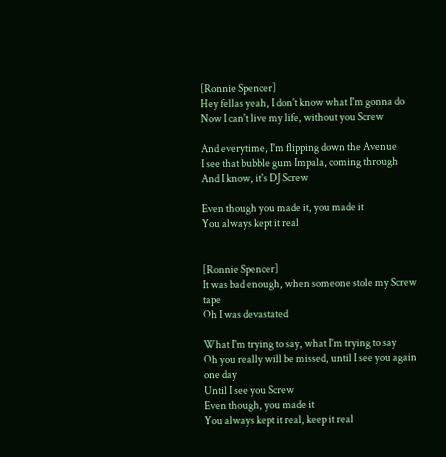[Ronnie Spencer]
Hey fellas yeah, I don't know what I'm gonna do
Now I can't live my life, without you Screw

And everytime, I'm flipping down the Avenue
I see that bubble gum Impala, coming through
And I know, it's DJ Screw

Even though you made it, you made it
You always kept it real


[Ronnie Spencer]
It was bad enough, when someone stole my Screw tape
Oh I was devastated

What I'm trying to say, what I'm trying to say
Oh you really will be missed, until I see you again one day
Until I see you Screw
Even though, you made it
You always kept it real, keep it real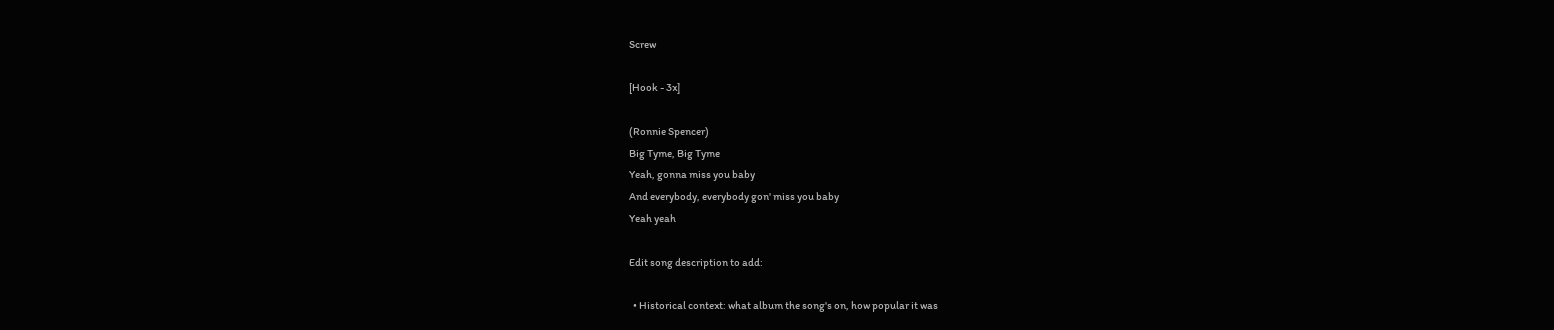Screw

[Hook - 3x]

(Ronnie Spencer)
Big Tyme, Big Tyme
Yeah, gonna miss you baby
And everybody, everybody gon' miss you baby
Yeah yeah

Edit song description to add:

  • Historical context: what album the song's on, how popular it was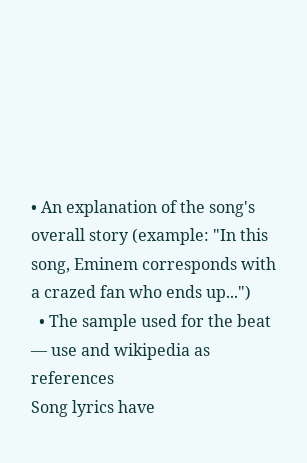• An explanation of the song's overall story (example: "In this song, Eminem corresponds with a crazed fan who ends up...")
  • The sample used for the beat — use and wikipedia as references
Song lyrics have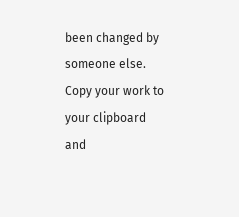been changed by someone else. Copy your work to your clipboard and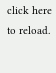click here to reload.